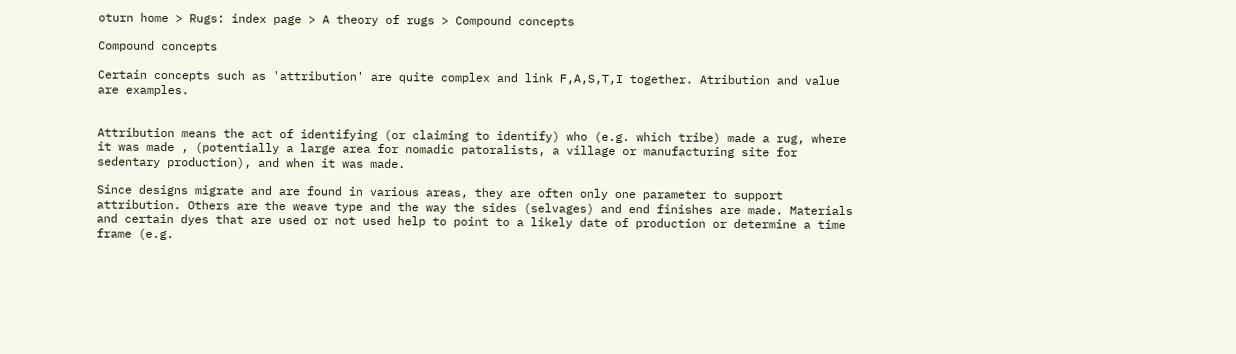oturn home > Rugs: index page > A theory of rugs > Compound concepts

Compound concepts

Certain concepts such as 'attribution' are quite complex and link F,A,S,T,I together. Atribution and value are examples.


Attribution means the act of identifying (or claiming to identify) who (e.g. which tribe) made a rug, where it was made , (potentially a large area for nomadic patoralists, a village or manufacturing site for sedentary production), and when it was made.

Since designs migrate and are found in various areas, they are often only one parameter to support attribution. Others are the weave type and the way the sides (selvages) and end finishes are made. Materials and certain dyes that are used or not used help to point to a likely date of production or determine a time frame (e.g.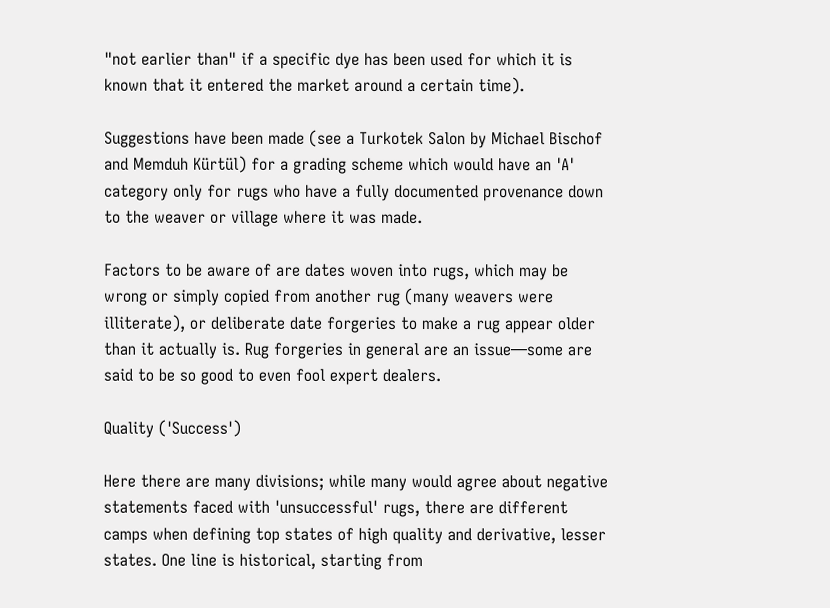"not earlier than" if a specific dye has been used for which it is known that it entered the market around a certain time).

Suggestions have been made (see a Turkotek Salon by Michael Bischof and Memduh Kürtül) for a grading scheme which would have an 'A' category only for rugs who have a fully documented provenance down to the weaver or village where it was made.

Factors to be aware of are dates woven into rugs, which may be wrong or simply copied from another rug (many weavers were illiterate), or deliberate date forgeries to make a rug appear older than it actually is. Rug forgeries in general are an issue—some are said to be so good to even fool expert dealers.

Quality ('Success')

Here there are many divisions; while many would agree about negative statements faced with 'unsuccessful' rugs, there are different camps when defining top states of high quality and derivative, lesser states. One line is historical, starting from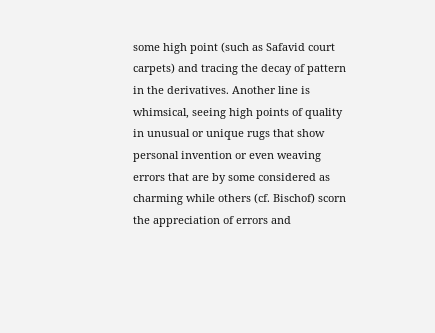some high point (such as Safavid court carpets) and tracing the decay of pattern in the derivatives. Another line is whimsical, seeing high points of quality in unusual or unique rugs that show personal invention or even weaving errors that are by some considered as charming while others (cf. Bischof) scorn the appreciation of errors and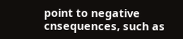point to negative cnsequences, such as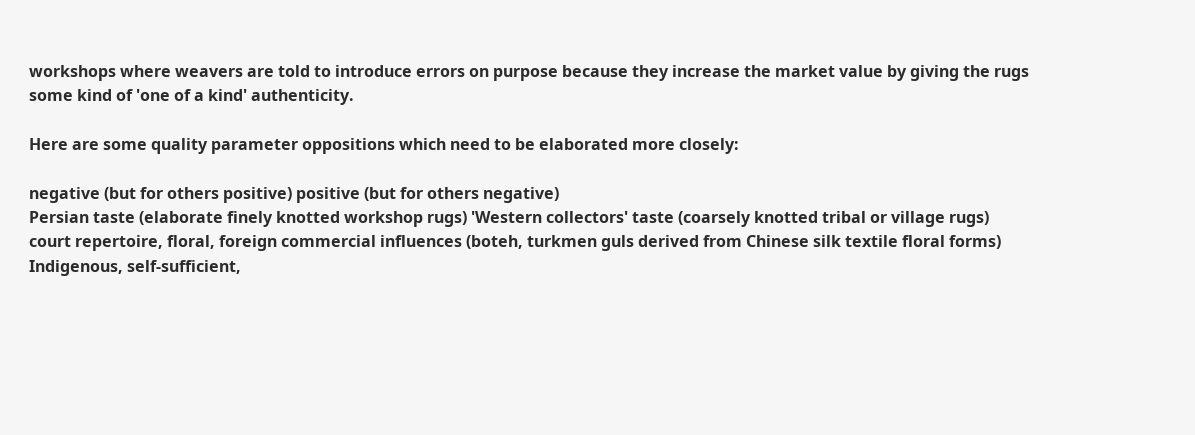workshops where weavers are told to introduce errors on purpose because they increase the market value by giving the rugs some kind of 'one of a kind' authenticity.

Here are some quality parameter oppositions which need to be elaborated more closely:

negative (but for others positive) positive (but for others negative)
Persian taste (elaborate finely knotted workshop rugs) 'Western collectors' taste (coarsely knotted tribal or village rugs)
court repertoire, floral, foreign commercial influences (boteh, turkmen guls derived from Chinese silk textile floral forms) Indigenous, self-sufficient,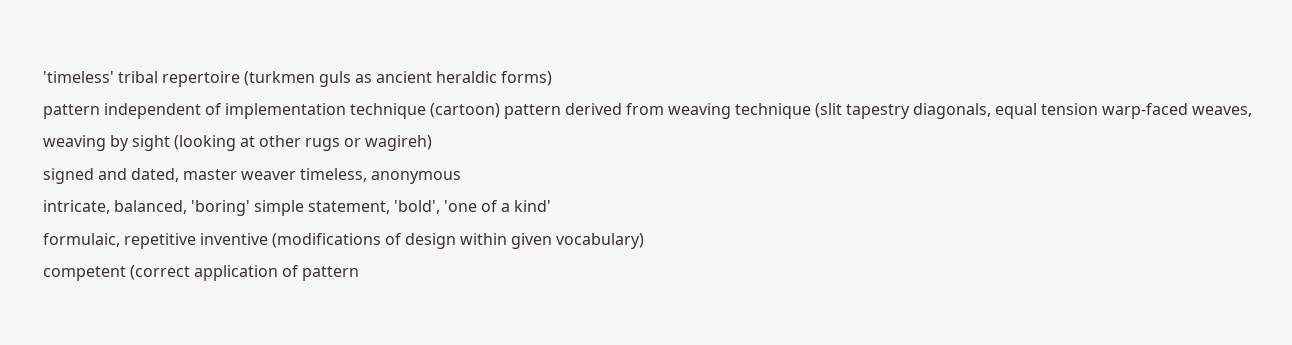'timeless' tribal repertoire (turkmen guls as ancient heraldic forms)
pattern independent of implementation technique (cartoon) pattern derived from weaving technique (slit tapestry diagonals, equal tension warp-faced weaves, weaving by sight (looking at other rugs or wagireh)
signed and dated, master weaver timeless, anonymous
intricate, balanced, 'boring' simple statement, 'bold', 'one of a kind'
formulaic, repetitive inventive (modifications of design within given vocabulary)
competent (correct application of pattern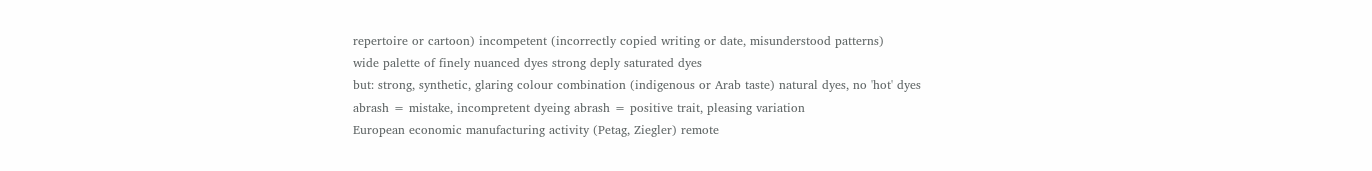repertoire or cartoon) incompetent (incorrectly copied writing or date, misunderstood patterns)
wide palette of finely nuanced dyes strong deply saturated dyes
but: strong, synthetic, glaring colour combination (indigenous or Arab taste) natural dyes, no 'hot' dyes
abrash = mistake, incompretent dyeing abrash = positive trait, pleasing variation
European economic manufacturing activity (Petag, Ziegler) remote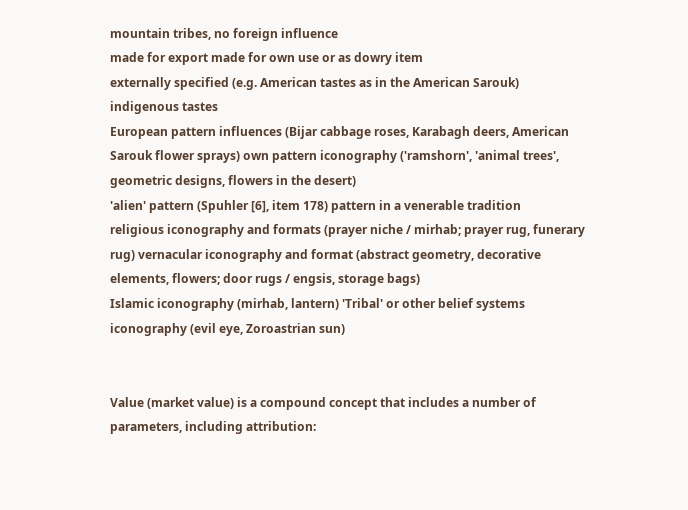mountain tribes, no foreign influence
made for export made for own use or as dowry item
externally specified (e.g. American tastes as in the American Sarouk) indigenous tastes
European pattern influences (Bijar cabbage roses, Karabagh deers, American Sarouk flower sprays) own pattern iconography ('ramshorn', 'animal trees', geometric designs, flowers in the desert)
'alien' pattern (Spuhler [6], item 178) pattern in a venerable tradition
religious iconography and formats (prayer niche / mirhab; prayer rug, funerary rug) vernacular iconography and format (abstract geometry, decorative elements, flowers; door rugs / engsis, storage bags)
Islamic iconography (mirhab, lantern) 'Tribal' or other belief systems iconography (evil eye, Zoroastrian sun)


Value (market value) is a compound concept that includes a number of parameters, including attribution: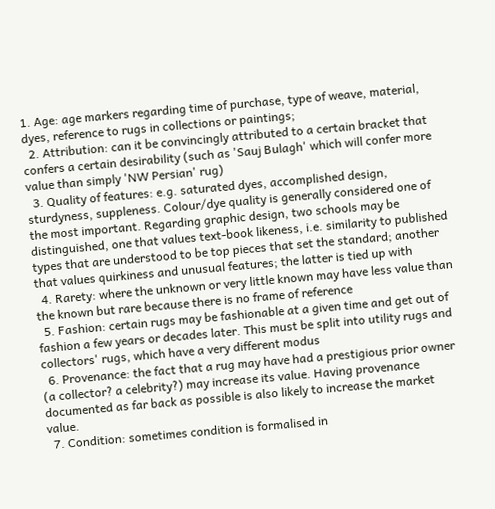1. Age: age markers regarding time of purchase, type of weave, material, dyes, reference to rugs in collections or paintings;
  2. Attribution: can it be convincingly attributed to a certain bracket that confers a certain desirability (such as 'Sauj Bulagh' which will confer more value than simply 'NW Persian' rug)
  3. Quality of features: e.g. saturated dyes, accomplished design, sturdyness, suppleness. Colour/dye quality is generally considered one of the most important. Regarding graphic design, two schools may be distinguished, one that values text-book likeness, i.e. similarity to published types that are understood to be top pieces that set the standard; another that values quirkiness and unusual features; the latter is tied up with
  4. Rarety: where the unknown or very little known may have less value than the known but rare because there is no frame of reference
  5. Fashion: certain rugs may be fashionable at a given time and get out of fashion a few years or decades later. This must be split into utility rugs and collectors' rugs, which have a very different modus
  6. Provenance: the fact that a rug may have had a prestigious prior owner (a collector? a celebrity?) may increase its value. Having provenance documented as far back as possible is also likely to increase the market value.
  7. Condition: sometimes condition is formalised in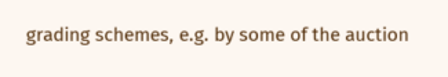grading schemes, e.g. by some of the auction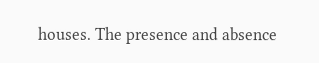houses. The presence and absence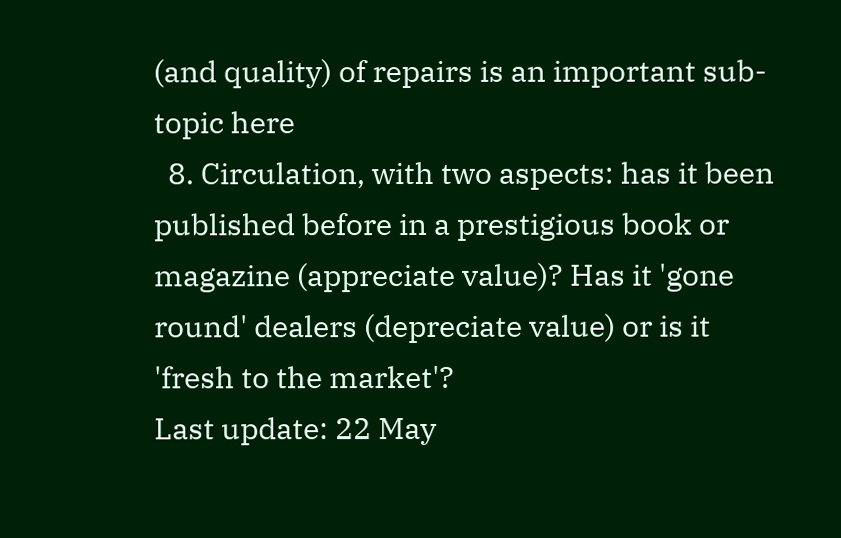(and quality) of repairs is an important sub-topic here
  8. Circulation, with two aspects: has it been published before in a prestigious book or magazine (appreciate value)? Has it 'gone round' dealers (depreciate value) or is it 'fresh to the market'?
Last update: 22 May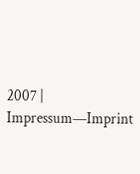2007 | Impressum—Imprint